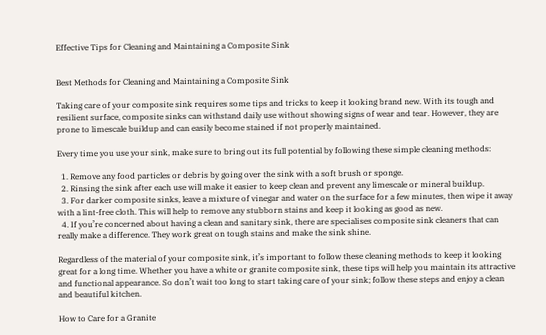Effective Tips for Cleaning and Maintaining a Composite Sink


Best Methods for Cleaning and Maintaining a Composite Sink

Taking care of your composite sink requires some tips and tricks to keep it looking brand new. With its tough and resilient surface, composite sinks can withstand daily use without showing signs of wear and tear. However, they are prone to limescale buildup and can easily become stained if not properly maintained.

Every time you use your sink, make sure to bring out its full potential by following these simple cleaning methods:

  1. Remove any food particles or debris by going over the sink with a soft brush or sponge.
  2. Rinsing the sink after each use will make it easier to keep clean and prevent any limescale or mineral buildup.
  3. For darker composite sinks, leave a mixture of vinegar and water on the surface for a few minutes, then wipe it away with a lint-free cloth. This will help to remove any stubborn stains and keep it looking as good as new.
  4. If you’re concerned about having a clean and sanitary sink, there are specialises composite sink cleaners that can really make a difference. They work great on tough stains and make the sink shine.

Regardless of the material of your composite sink, it’s important to follow these cleaning methods to keep it looking great for a long time. Whether you have a white or granite composite sink, these tips will help you maintain its attractive and functional appearance. So don’t wait too long to start taking care of your sink; follow these steps and enjoy a clean and beautiful kitchen.

How to Care for a Granite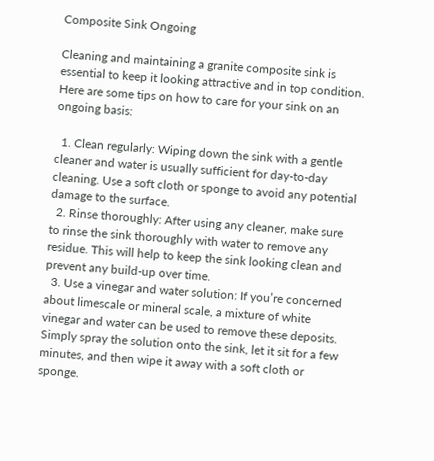Composite Sink Ongoing

Cleaning and maintaining a granite composite sink is essential to keep it looking attractive and in top condition. Here are some tips on how to care for your sink on an ongoing basis:

  1. Clean regularly: Wiping down the sink with a gentle cleaner and water is usually sufficient for day-to-day cleaning. Use a soft cloth or sponge to avoid any potential damage to the surface.
  2. Rinse thoroughly: After using any cleaner, make sure to rinse the sink thoroughly with water to remove any residue. This will help to keep the sink looking clean and prevent any build-up over time.
  3. Use a vinegar and water solution: If you’re concerned about limescale or mineral scale, a mixture of white vinegar and water can be used to remove these deposits. Simply spray the solution onto the sink, let it sit for a few minutes, and then wipe it away with a soft cloth or sponge.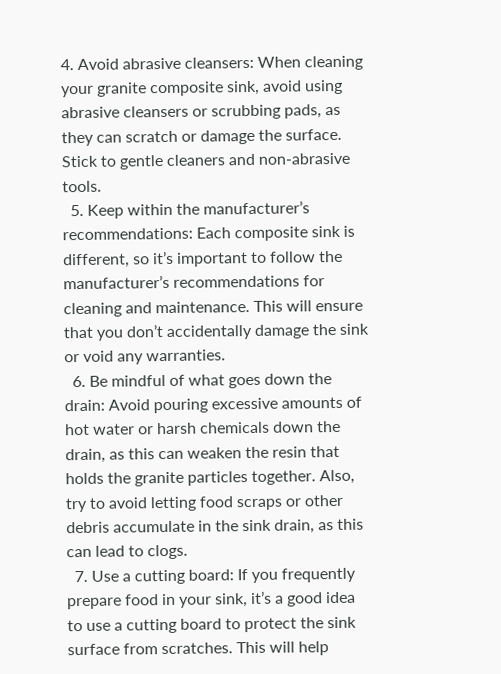4. Avoid abrasive cleansers: When cleaning your granite composite sink, avoid using abrasive cleansers or scrubbing pads, as they can scratch or damage the surface. Stick to gentle cleaners and non-abrasive tools.
  5. Keep within the manufacturer’s recommendations: Each composite sink is different, so it’s important to follow the manufacturer’s recommendations for cleaning and maintenance. This will ensure that you don’t accidentally damage the sink or void any warranties.
  6. Be mindful of what goes down the drain: Avoid pouring excessive amounts of hot water or harsh chemicals down the drain, as this can weaken the resin that holds the granite particles together. Also, try to avoid letting food scraps or other debris accumulate in the sink drain, as this can lead to clogs.
  7. Use a cutting board: If you frequently prepare food in your sink, it’s a good idea to use a cutting board to protect the sink surface from scratches. This will help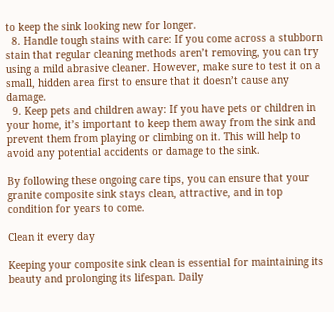to keep the sink looking new for longer.
  8. Handle tough stains with care: If you come across a stubborn stain that regular cleaning methods aren’t removing, you can try using a mild abrasive cleaner. However, make sure to test it on a small, hidden area first to ensure that it doesn’t cause any damage.
  9. Keep pets and children away: If you have pets or children in your home, it’s important to keep them away from the sink and prevent them from playing or climbing on it. This will help to avoid any potential accidents or damage to the sink.

By following these ongoing care tips, you can ensure that your granite composite sink stays clean, attractive, and in top condition for years to come.

Clean it every day

Keeping your composite sink clean is essential for maintaining its beauty and prolonging its lifespan. Daily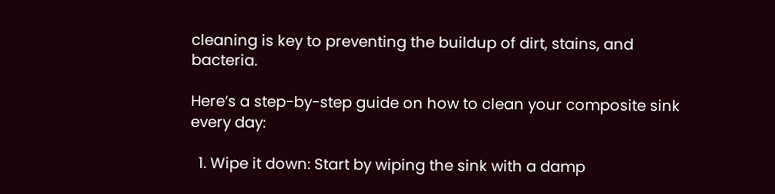cleaning is key to preventing the buildup of dirt, stains, and bacteria.

Here’s a step-by-step guide on how to clean your composite sink every day:

  1. Wipe it down: Start by wiping the sink with a damp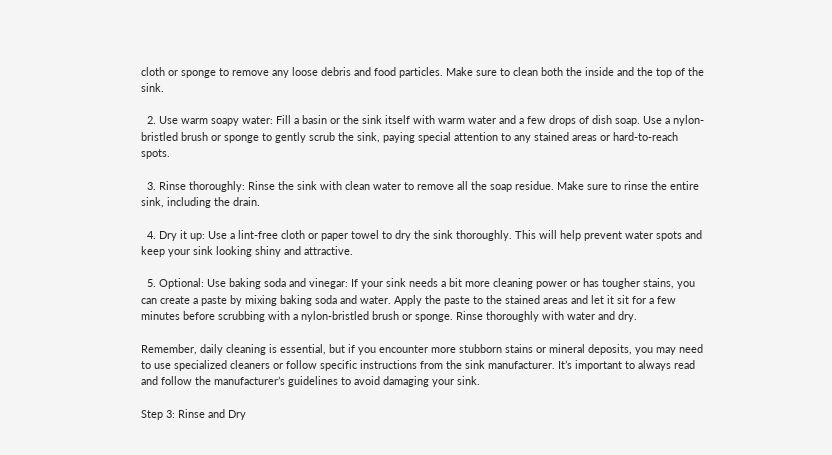cloth or sponge to remove any loose debris and food particles. Make sure to clean both the inside and the top of the sink.

  2. Use warm soapy water: Fill a basin or the sink itself with warm water and a few drops of dish soap. Use a nylon-bristled brush or sponge to gently scrub the sink, paying special attention to any stained areas or hard-to-reach spots.

  3. Rinse thoroughly: Rinse the sink with clean water to remove all the soap residue. Make sure to rinse the entire sink, including the drain.

  4. Dry it up: Use a lint-free cloth or paper towel to dry the sink thoroughly. This will help prevent water spots and keep your sink looking shiny and attractive.

  5. Optional: Use baking soda and vinegar: If your sink needs a bit more cleaning power or has tougher stains, you can create a paste by mixing baking soda and water. Apply the paste to the stained areas and let it sit for a few minutes before scrubbing with a nylon-bristled brush or sponge. Rinse thoroughly with water and dry.

Remember, daily cleaning is essential, but if you encounter more stubborn stains or mineral deposits, you may need to use specialized cleaners or follow specific instructions from the sink manufacturer. It’s important to always read and follow the manufacturer’s guidelines to avoid damaging your sink.

Step 3: Rinse and Dry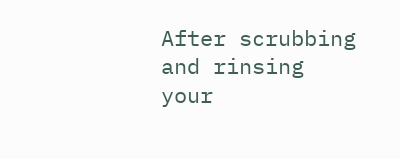After scrubbing and rinsing your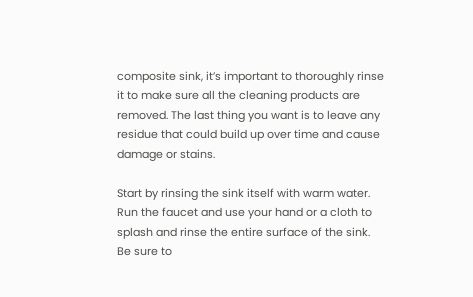composite sink, it’s important to thoroughly rinse it to make sure all the cleaning products are removed. The last thing you want is to leave any residue that could build up over time and cause damage or stains.

Start by rinsing the sink itself with warm water. Run the faucet and use your hand or a cloth to splash and rinse the entire surface of the sink. Be sure to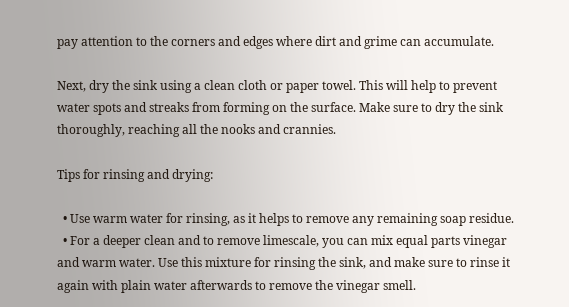pay attention to the corners and edges where dirt and grime can accumulate.

Next, dry the sink using a clean cloth or paper towel. This will help to prevent water spots and streaks from forming on the surface. Make sure to dry the sink thoroughly, reaching all the nooks and crannies.

Tips for rinsing and drying:

  • Use warm water for rinsing, as it helps to remove any remaining soap residue.
  • For a deeper clean and to remove limescale, you can mix equal parts vinegar and warm water. Use this mixture for rinsing the sink, and make sure to rinse it again with plain water afterwards to remove the vinegar smell.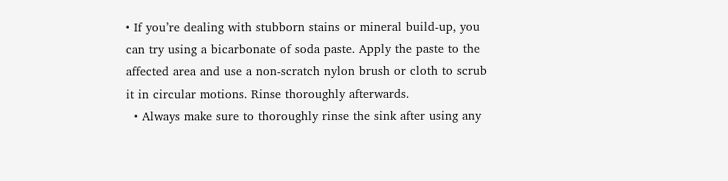• If you’re dealing with stubborn stains or mineral build-up, you can try using a bicarbonate of soda paste. Apply the paste to the affected area and use a non-scratch nylon brush or cloth to scrub it in circular motions. Rinse thoroughly afterwards.
  • Always make sure to thoroughly rinse the sink after using any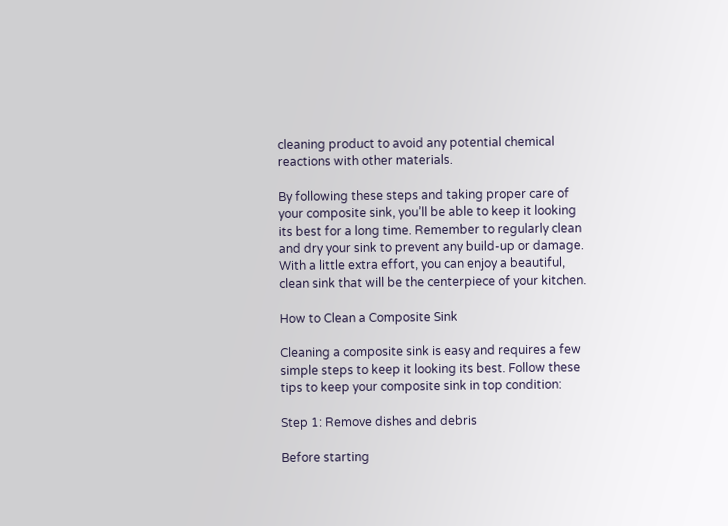cleaning product to avoid any potential chemical reactions with other materials.

By following these steps and taking proper care of your composite sink, you’ll be able to keep it looking its best for a long time. Remember to regularly clean and dry your sink to prevent any build-up or damage. With a little extra effort, you can enjoy a beautiful, clean sink that will be the centerpiece of your kitchen.

How to Clean a Composite Sink

Cleaning a composite sink is easy and requires a few simple steps to keep it looking its best. Follow these tips to keep your composite sink in top condition:

Step 1: Remove dishes and debris

Before starting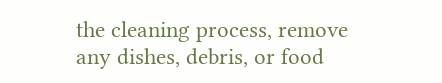the cleaning process, remove any dishes, debris, or food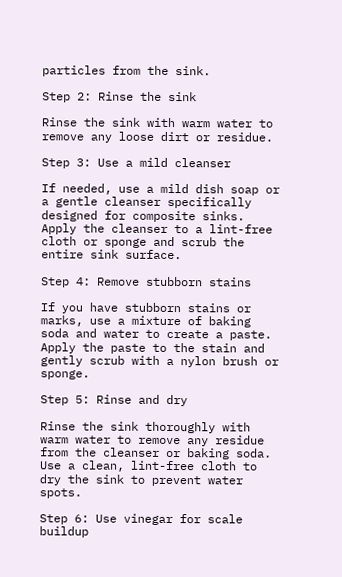particles from the sink.

Step 2: Rinse the sink

Rinse the sink with warm water to remove any loose dirt or residue.

Step 3: Use a mild cleanser

If needed, use a mild dish soap or a gentle cleanser specifically designed for composite sinks. Apply the cleanser to a lint-free cloth or sponge and scrub the entire sink surface.

Step 4: Remove stubborn stains

If you have stubborn stains or marks, use a mixture of baking soda and water to create a paste. Apply the paste to the stain and gently scrub with a nylon brush or sponge.

Step 5: Rinse and dry

Rinse the sink thoroughly with warm water to remove any residue from the cleanser or baking soda. Use a clean, lint-free cloth to dry the sink to prevent water spots.

Step 6: Use vinegar for scale buildup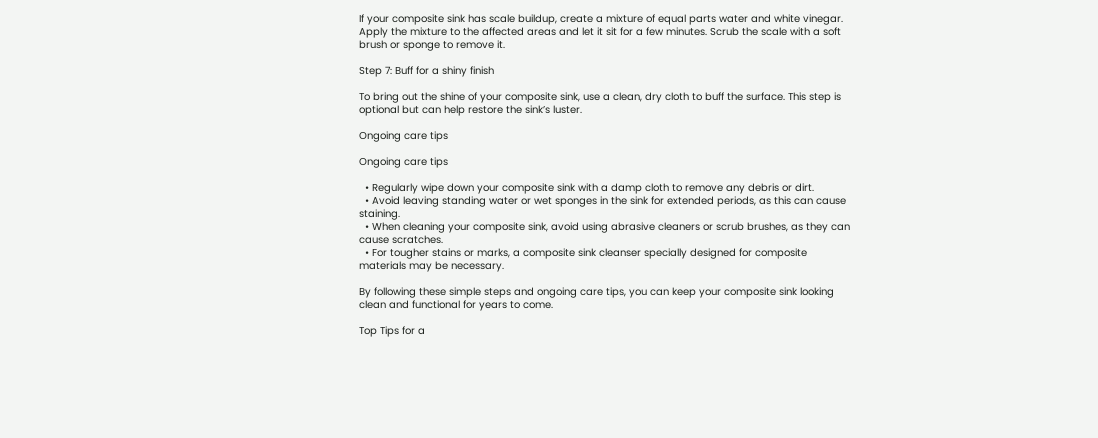If your composite sink has scale buildup, create a mixture of equal parts water and white vinegar. Apply the mixture to the affected areas and let it sit for a few minutes. Scrub the scale with a soft brush or sponge to remove it.

Step 7: Buff for a shiny finish

To bring out the shine of your composite sink, use a clean, dry cloth to buff the surface. This step is optional but can help restore the sink’s luster.

Ongoing care tips

Ongoing care tips

  • Regularly wipe down your composite sink with a damp cloth to remove any debris or dirt.
  • Avoid leaving standing water or wet sponges in the sink for extended periods, as this can cause staining.
  • When cleaning your composite sink, avoid using abrasive cleaners or scrub brushes, as they can cause scratches.
  • For tougher stains or marks, a composite sink cleanser specially designed for composite materials may be necessary.

By following these simple steps and ongoing care tips, you can keep your composite sink looking clean and functional for years to come.

Top Tips for a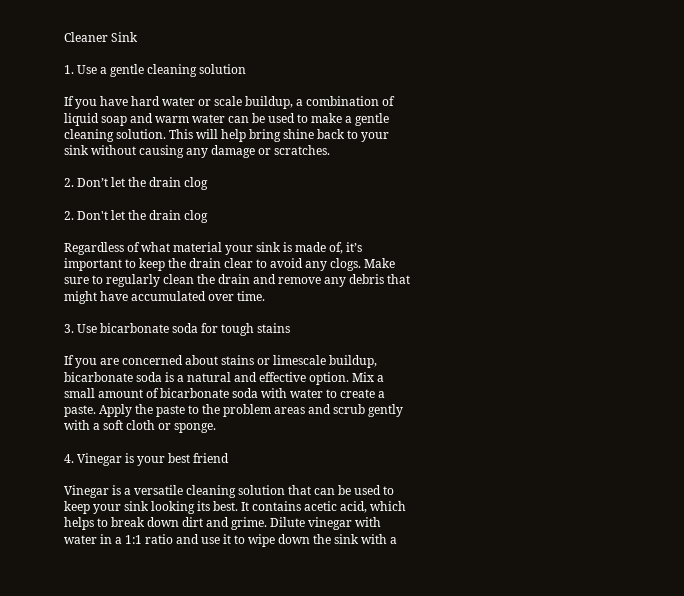Cleaner Sink

1. Use a gentle cleaning solution

If you have hard water or scale buildup, a combination of liquid soap and warm water can be used to make a gentle cleaning solution. This will help bring shine back to your sink without causing any damage or scratches.

2. Don’t let the drain clog

2. Don't let the drain clog

Regardless of what material your sink is made of, it’s important to keep the drain clear to avoid any clogs. Make sure to regularly clean the drain and remove any debris that might have accumulated over time.

3. Use bicarbonate soda for tough stains

If you are concerned about stains or limescale buildup, bicarbonate soda is a natural and effective option. Mix a small amount of bicarbonate soda with water to create a paste. Apply the paste to the problem areas and scrub gently with a soft cloth or sponge.

4. Vinegar is your best friend

Vinegar is a versatile cleaning solution that can be used to keep your sink looking its best. It contains acetic acid, which helps to break down dirt and grime. Dilute vinegar with water in a 1:1 ratio and use it to wipe down the sink with a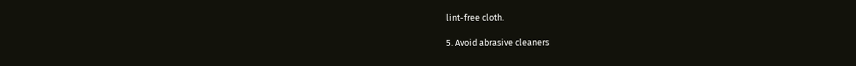lint-free cloth.

5. Avoid abrasive cleaners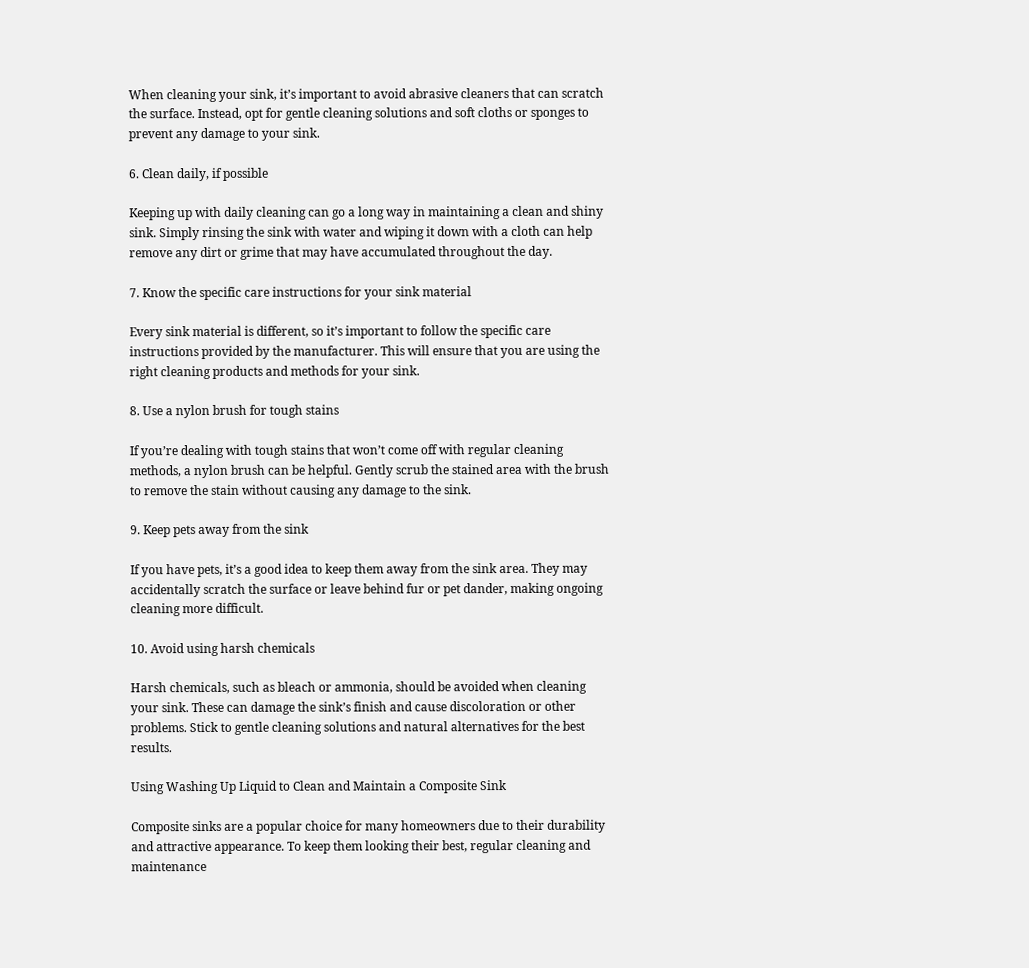When cleaning your sink, it’s important to avoid abrasive cleaners that can scratch the surface. Instead, opt for gentle cleaning solutions and soft cloths or sponges to prevent any damage to your sink.

6. Clean daily, if possible

Keeping up with daily cleaning can go a long way in maintaining a clean and shiny sink. Simply rinsing the sink with water and wiping it down with a cloth can help remove any dirt or grime that may have accumulated throughout the day.

7. Know the specific care instructions for your sink material

Every sink material is different, so it’s important to follow the specific care instructions provided by the manufacturer. This will ensure that you are using the right cleaning products and methods for your sink.

8. Use a nylon brush for tough stains

If you’re dealing with tough stains that won’t come off with regular cleaning methods, a nylon brush can be helpful. Gently scrub the stained area with the brush to remove the stain without causing any damage to the sink.

9. Keep pets away from the sink

If you have pets, it’s a good idea to keep them away from the sink area. They may accidentally scratch the surface or leave behind fur or pet dander, making ongoing cleaning more difficult.

10. Avoid using harsh chemicals

Harsh chemicals, such as bleach or ammonia, should be avoided when cleaning your sink. These can damage the sink’s finish and cause discoloration or other problems. Stick to gentle cleaning solutions and natural alternatives for the best results.

Using Washing Up Liquid to Clean and Maintain a Composite Sink

Composite sinks are a popular choice for many homeowners due to their durability and attractive appearance. To keep them looking their best, regular cleaning and maintenance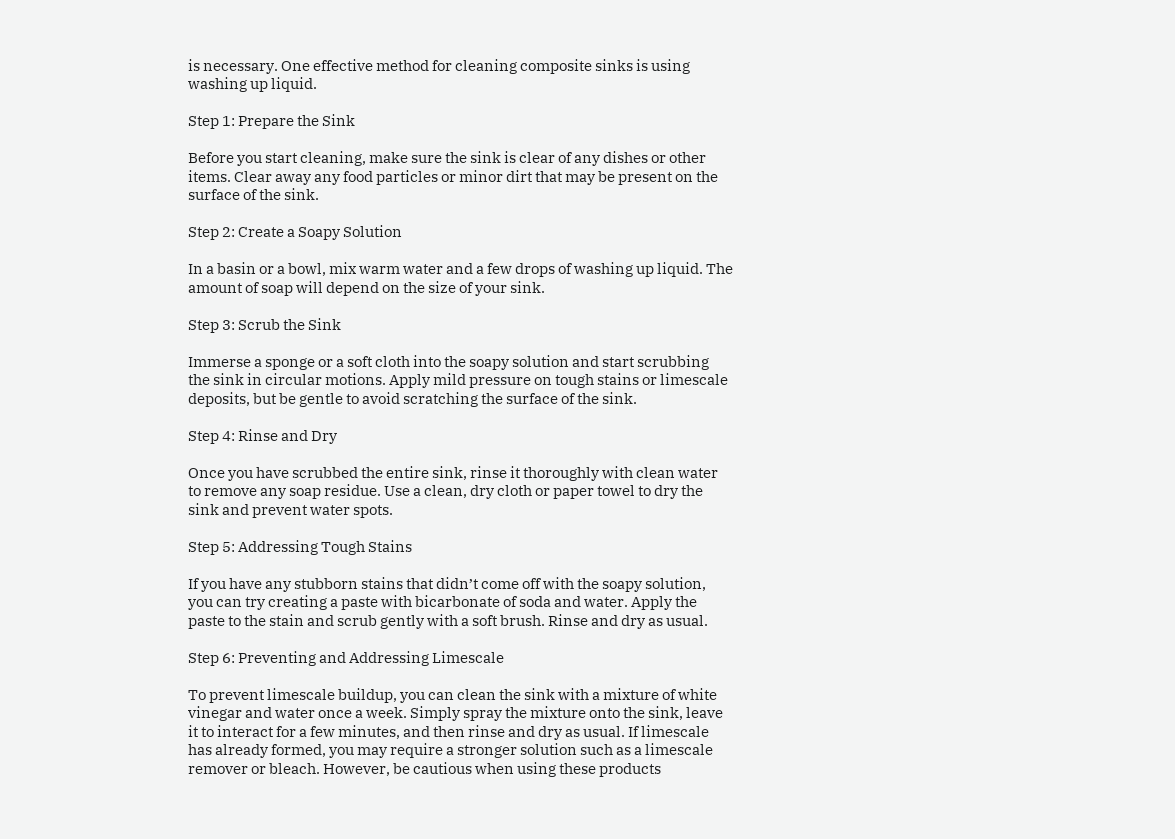is necessary. One effective method for cleaning composite sinks is using washing up liquid.

Step 1: Prepare the Sink

Before you start cleaning, make sure the sink is clear of any dishes or other items. Clear away any food particles or minor dirt that may be present on the surface of the sink.

Step 2: Create a Soapy Solution

In a basin or a bowl, mix warm water and a few drops of washing up liquid. The amount of soap will depend on the size of your sink.

Step 3: Scrub the Sink

Immerse a sponge or a soft cloth into the soapy solution and start scrubbing the sink in circular motions. Apply mild pressure on tough stains or limescale deposits, but be gentle to avoid scratching the surface of the sink.

Step 4: Rinse and Dry

Once you have scrubbed the entire sink, rinse it thoroughly with clean water to remove any soap residue. Use a clean, dry cloth or paper towel to dry the sink and prevent water spots.

Step 5: Addressing Tough Stains

If you have any stubborn stains that didn’t come off with the soapy solution, you can try creating a paste with bicarbonate of soda and water. Apply the paste to the stain and scrub gently with a soft brush. Rinse and dry as usual.

Step 6: Preventing and Addressing Limescale

To prevent limescale buildup, you can clean the sink with a mixture of white vinegar and water once a week. Simply spray the mixture onto the sink, leave it to interact for a few minutes, and then rinse and dry as usual. If limescale has already formed, you may require a stronger solution such as a limescale remover or bleach. However, be cautious when using these products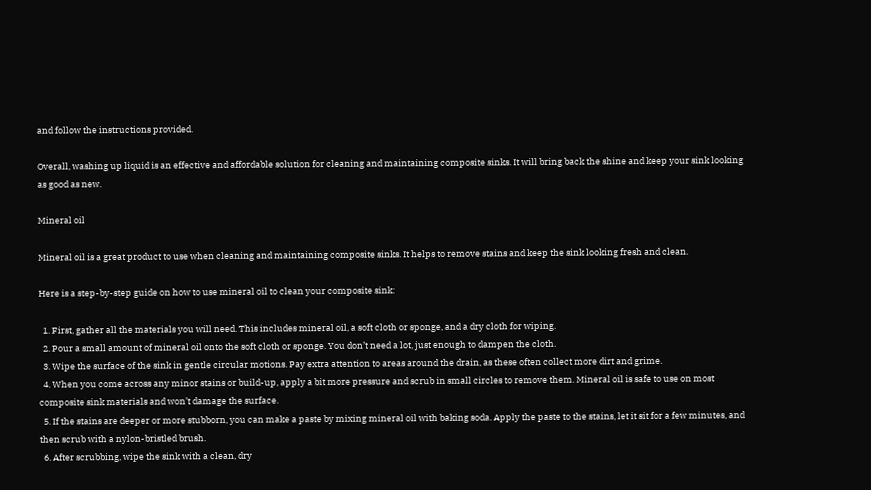and follow the instructions provided.

Overall, washing up liquid is an effective and affordable solution for cleaning and maintaining composite sinks. It will bring back the shine and keep your sink looking as good as new.

Mineral oil

Mineral oil is a great product to use when cleaning and maintaining composite sinks. It helps to remove stains and keep the sink looking fresh and clean.

Here is a step-by-step guide on how to use mineral oil to clean your composite sink:

  1. First, gather all the materials you will need. This includes mineral oil, a soft cloth or sponge, and a dry cloth for wiping.
  2. Pour a small amount of mineral oil onto the soft cloth or sponge. You don’t need a lot, just enough to dampen the cloth.
  3. Wipe the surface of the sink in gentle circular motions. Pay extra attention to areas around the drain, as these often collect more dirt and grime.
  4. When you come across any minor stains or build-up, apply a bit more pressure and scrub in small circles to remove them. Mineral oil is safe to use on most composite sink materials and won’t damage the surface.
  5. If the stains are deeper or more stubborn, you can make a paste by mixing mineral oil with baking soda. Apply the paste to the stains, let it sit for a few minutes, and then scrub with a nylon-bristled brush.
  6. After scrubbing, wipe the sink with a clean, dry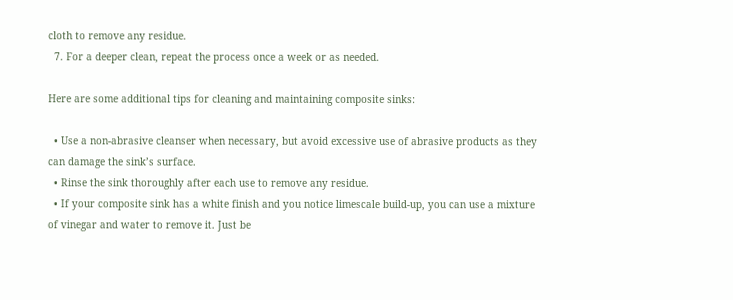cloth to remove any residue.
  7. For a deeper clean, repeat the process once a week or as needed.

Here are some additional tips for cleaning and maintaining composite sinks:

  • Use a non-abrasive cleanser when necessary, but avoid excessive use of abrasive products as they can damage the sink’s surface.
  • Rinse the sink thoroughly after each use to remove any residue.
  • If your composite sink has a white finish and you notice limescale build-up, you can use a mixture of vinegar and water to remove it. Just be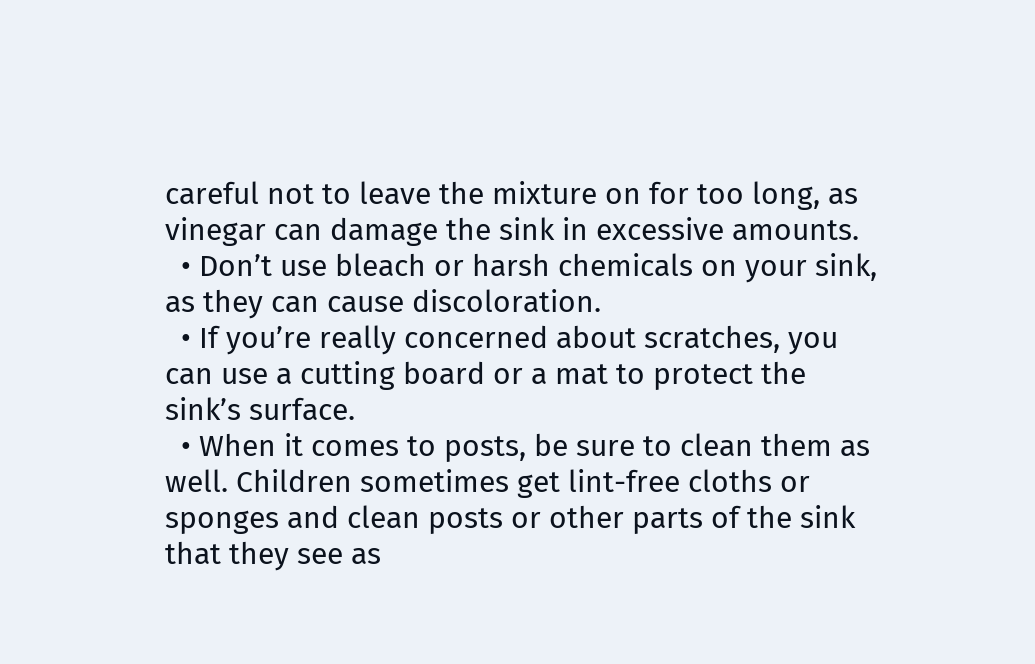careful not to leave the mixture on for too long, as vinegar can damage the sink in excessive amounts.
  • Don’t use bleach or harsh chemicals on your sink, as they can cause discoloration.
  • If you’re really concerned about scratches, you can use a cutting board or a mat to protect the sink’s surface.
  • When it comes to posts, be sure to clean them as well. Children sometimes get lint-free cloths or sponges and clean posts or other parts of the sink that they see as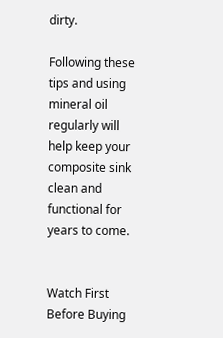dirty.

Following these tips and using mineral oil regularly will help keep your composite sink clean and functional for years to come.


Watch First Before Buying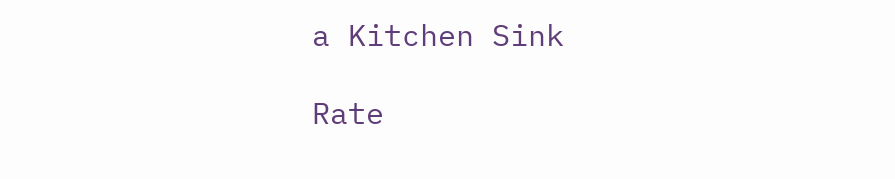a Kitchen Sink

Rate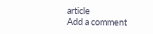article
Add a comment